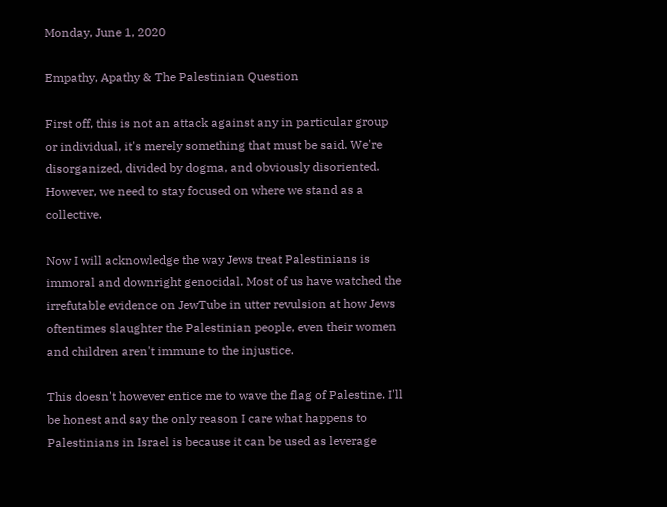Monday, June 1, 2020

Empathy, Apathy & The Palestinian Question

First off, this is not an attack against any in particular group or individual, it's merely something that must be said. We're disorganized, divided by dogma, and obviously disoriented. However, we need to stay focused on where we stand as a collective.

Now I will acknowledge the way Jews treat Palestinians is immoral and downright genocidal. Most of us have watched the irrefutable evidence on JewTube in utter revulsion at how Jews oftentimes slaughter the Palestinian people, even their women and children aren't immune to the injustice.

This doesn't however entice me to wave the flag of Palestine. I'll be honest and say the only reason I care what happens to Palestinians in Israel is because it can be used as leverage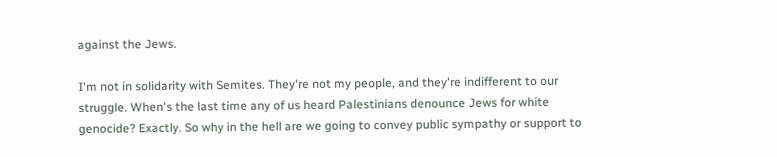against the Jews.

I'm not in solidarity with Semites. They're not my people, and they're indifferent to our struggle. When's the last time any of us heard Palestinians denounce Jews for white genocide? Exactly. So why in the hell are we going to convey public sympathy or support to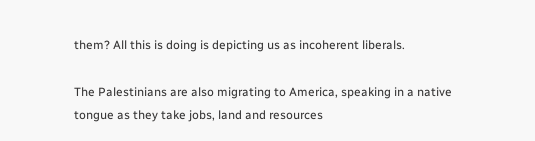them? All this is doing is depicting us as incoherent liberals.

The Palestinians are also migrating to America, speaking in a native tongue as they take jobs, land and resources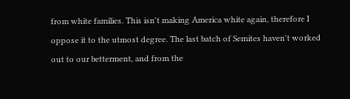from white families. This isn't making America white again, therefore I oppose it to the utmost degree. The last batch of Semites haven't worked out to our betterment, and from the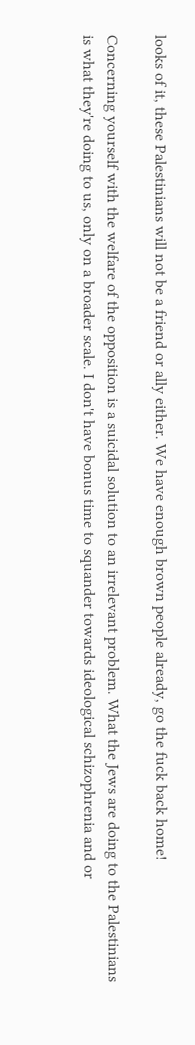looks of it, these Palestinians will not be a friend or ally either. We have enough brown people already, go the fuck back home!

Concerning yourself with the welfare of the opposition is a suicidal solution to an irrelevant problem. What the Jews are doing to the Palestinians is what they're doing to us, only on a broader scale. I don't have bonus time to squander towards ideological schizophrenia and or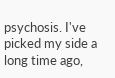psychosis. I've picked my side a long time ago,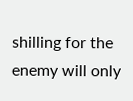shilling for the enemy will only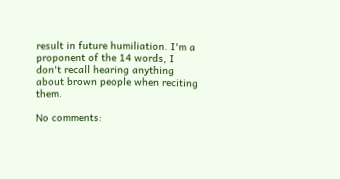result in future humiliation. I'm a proponent of the 14 words, I don't recall hearing anything about brown people when reciting them.

No comments: